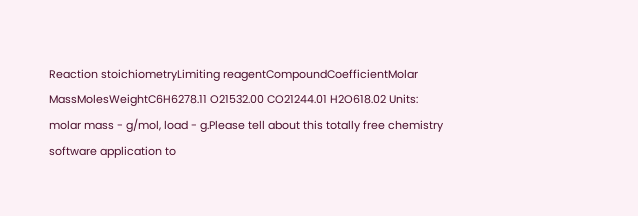Reaction stoichiometryLimiting reagentCompoundCoefficientMolar MassMolesWeightC6H6278.11 O21532.00 CO21244.01 H2O618.02 Units: molar mass - g/mol, load - g.Please tell about this totally free chemistry software application to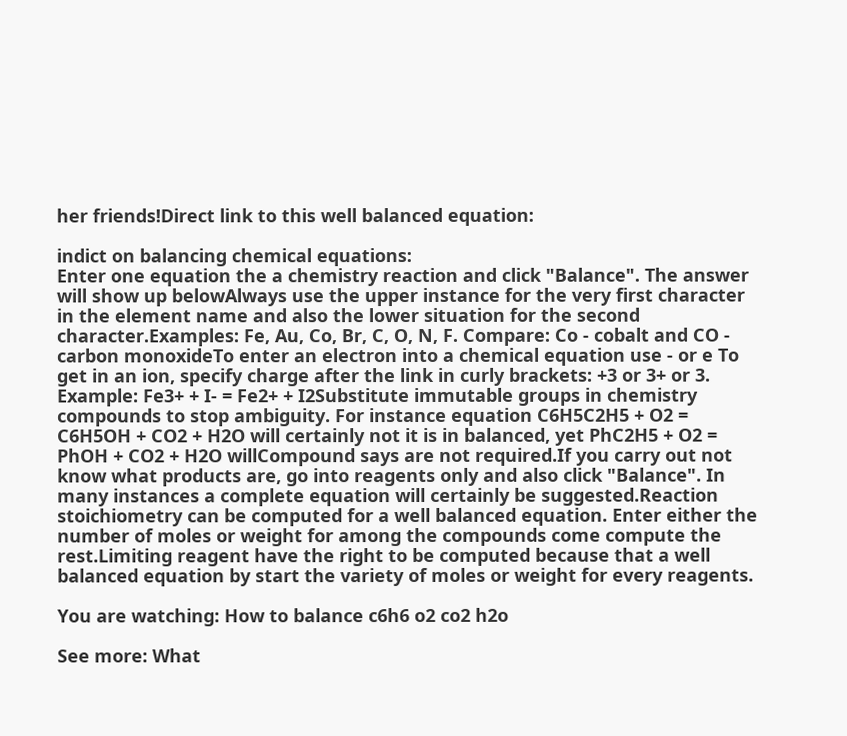her friends!Direct link to this well balanced equation:

indict on balancing chemical equations:
Enter one equation the a chemistry reaction and click "Balance". The answer will show up belowAlways use the upper instance for the very first character in the element name and also the lower situation for the second character.Examples: Fe, Au, Co, Br, C, O, N, F. Compare: Co - cobalt and CO - carbon monoxideTo enter an electron into a chemical equation use - or e To get in an ion, specify charge after the link in curly brackets: +3 or 3+ or 3. Example: Fe3+ + I- = Fe2+ + I2Substitute immutable groups in chemistry compounds to stop ambiguity. For instance equation C6H5C2H5 + O2 = C6H5OH + CO2 + H2O will certainly not it is in balanced, yet PhC2H5 + O2 = PhOH + CO2 + H2O willCompound says are not required.If you carry out not know what products are, go into reagents only and also click "Balance". In many instances a complete equation will certainly be suggested.Reaction stoichiometry can be computed for a well balanced equation. Enter either the number of moles or weight for among the compounds come compute the rest.Limiting reagent have the right to be computed because that a well balanced equation by start the variety of moles or weight for every reagents.

You are watching: How to balance c6h6 o2 co2 h2o

See more: What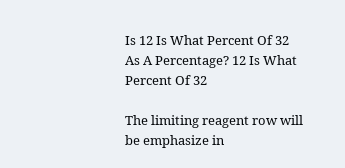Is 12 Is What Percent Of 32 As A Percentage? 12 Is What Percent Of 32

The limiting reagent row will be emphasize in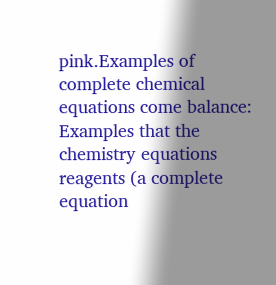pink.Examples of complete chemical equations come balance:
Examples that the chemistry equations reagents (a complete equation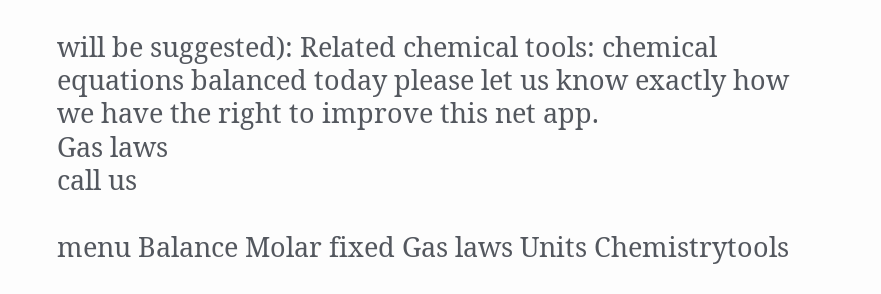will be suggested): Related chemical tools: chemical equations balanced today please let us know exactly how we have the right to improve this net app.
Gas laws
call us

menu Balance Molar fixed Gas laws Units Chemistrytools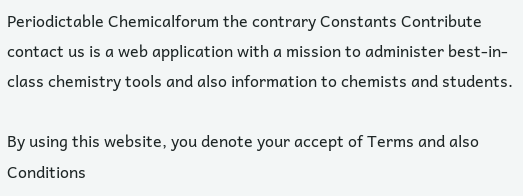Periodictable Chemicalforum the contrary Constants Contribute contact us is a web application with a mission to administer best-in-class chemistry tools and also information to chemists and students.

By using this website, you denote your accept of Terms and also Conditions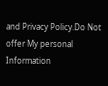and Privacy Policy.Do Not offer My personal Information